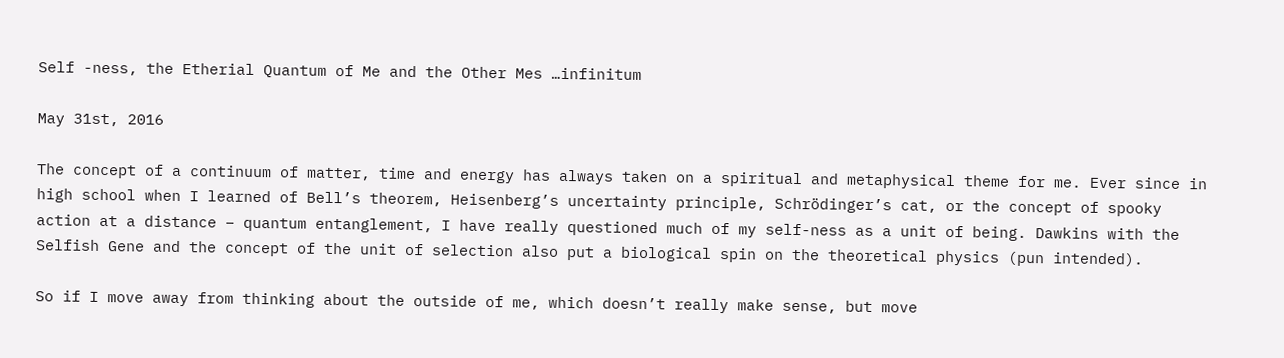Self -ness, the Etherial Quantum of Me and the Other Mes …infinitum

May 31st, 2016

The concept of a continuum of matter, time and energy has always taken on a spiritual and metaphysical theme for me. Ever since in high school when I learned of Bell’s theorem, Heisenberg’s uncertainty principle, Schrödinger’s cat, or the concept of spooky action at a distance – quantum entanglement, I have really questioned much of my self-ness as a unit of being. Dawkins with the Selfish Gene and the concept of the unit of selection also put a biological spin on the theoretical physics (pun intended).

So if I move away from thinking about the outside of me, which doesn’t really make sense, but move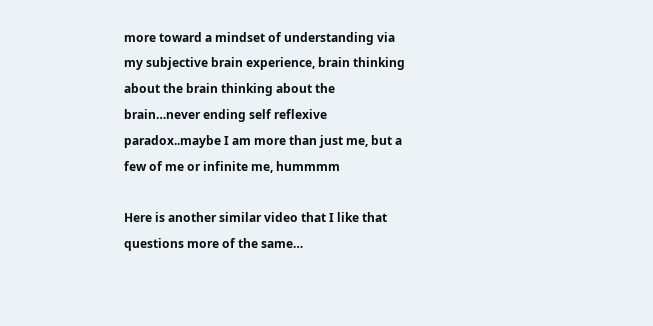more toward a mindset of understanding via my subjective brain experience, brain thinking about the brain thinking about the brain…never ending self reflexive paradox..maybe I am more than just me, but a few of me or infinite me, hummmm

Here is another similar video that I like that questions more of the same…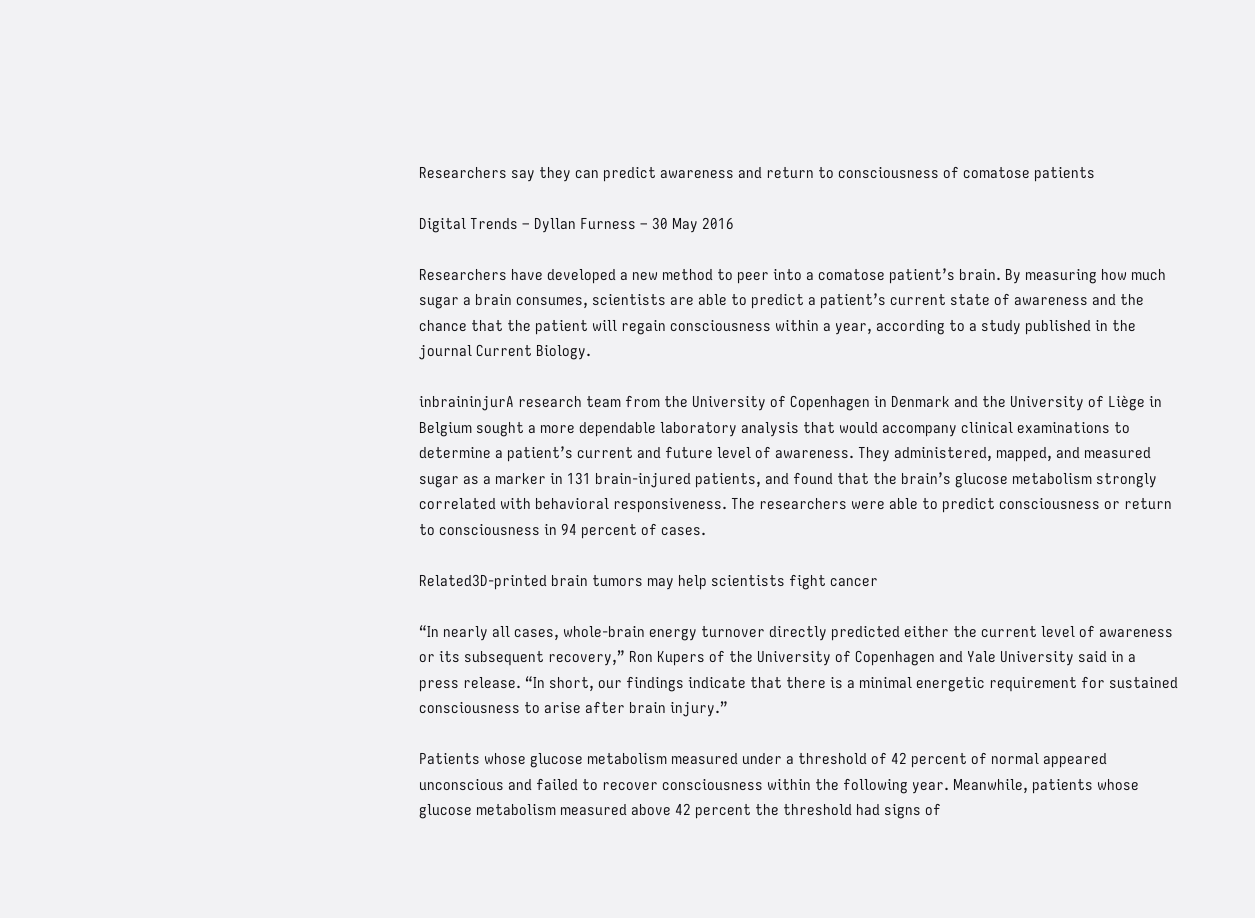Researchers say they can predict awareness and return to consciousness of comatose patients

Digital Trends – Dyllan Furness – 30 May 2016

Researchers have developed a new method to peer into a comatose patient’s brain. By measuring how much sugar a brain consumes, scientists are able to predict a patient’s current state of awareness and the chance that the patient will regain consciousness within a year, according to a study published in the journal Current Biology.

inbraininjurA research team from the University of Copenhagen in Denmark and the University of Liège in Belgium sought a more dependable laboratory analysis that would accompany clinical examinations to determine a patient’s current and future level of awareness. They administered, mapped, and measured sugar as a marker in 131 brain-injured patients, and found that the brain’s glucose metabolism strongly correlated with behavioral responsiveness. The researchers were able to predict consciousness or return to consciousness in 94 percent of cases.

Related3D-printed brain tumors may help scientists fight cancer

“In nearly all cases, whole-brain energy turnover directly predicted either the current level of awareness or its subsequent recovery,” Ron Kupers of the University of Copenhagen and Yale University said in a press release. “In short, our findings indicate that there is a minimal energetic requirement for sustained consciousness to arise after brain injury.”

Patients whose glucose metabolism measured under a threshold of 42 percent of normal appeared unconscious and failed to recover consciousness within the following year. Meanwhile, patients whose glucose metabolism measured above 42 percent the threshold had signs of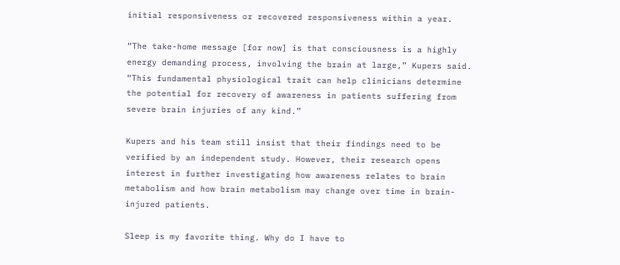initial responsiveness or recovered responsiveness within a year.

“The take-home message [for now] is that consciousness is a highly energy demanding process, involving the brain at large,” Kupers said. “This fundamental physiological trait can help clinicians determine the potential for recovery of awareness in patients suffering from severe brain injuries of any kind.”

Kupers and his team still insist that their findings need to be verified by an independent study. However, their research opens interest in further investigating how awareness relates to brain metabolism and how brain metabolism may change over time in brain-injured patients.

Sleep is my favorite thing. Why do I have to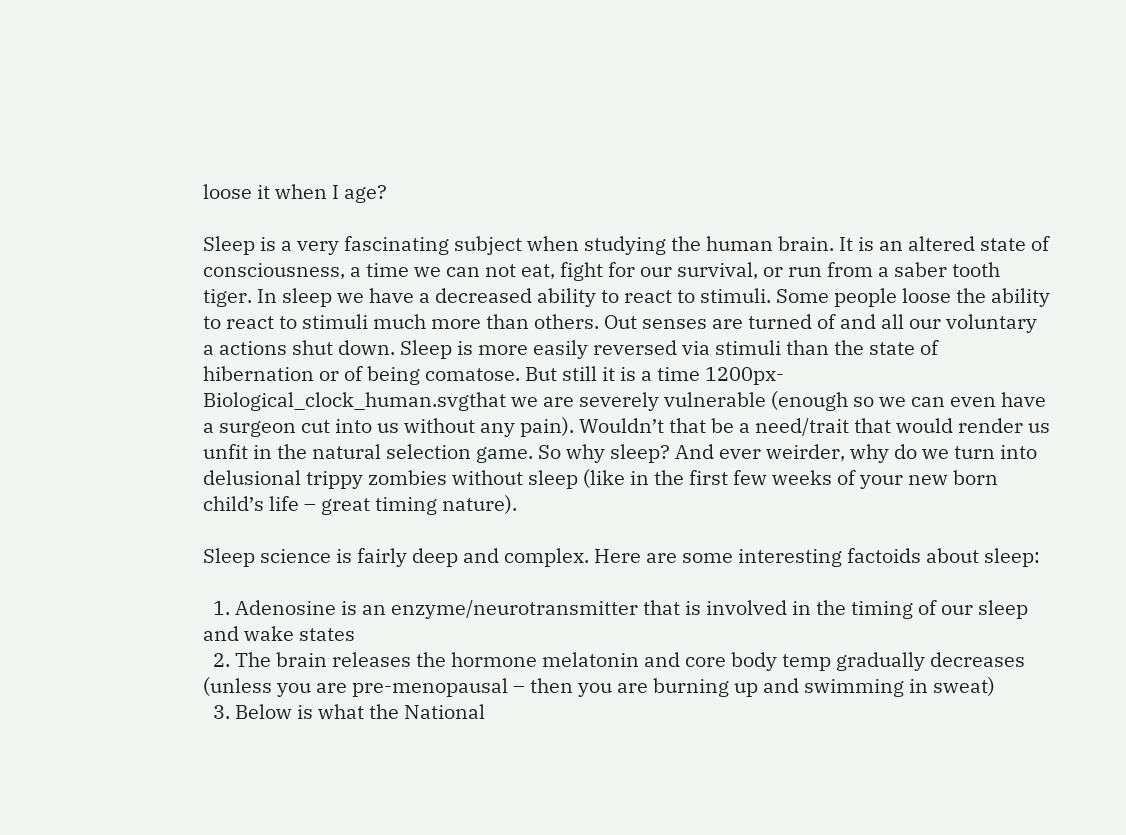loose it when I age?

Sleep is a very fascinating subject when studying the human brain. It is an altered state of consciousness, a time we can not eat, fight for our survival, or run from a saber tooth tiger. In sleep we have a decreased ability to react to stimuli. Some people loose the ability to react to stimuli much more than others. Out senses are turned of and all our voluntary a actions shut down. Sleep is more easily reversed via stimuli than the state of hibernation or of being comatose. But still it is a time 1200px-Biological_clock_human.svgthat we are severely vulnerable (enough so we can even have a surgeon cut into us without any pain). Wouldn’t that be a need/trait that would render us unfit in the natural selection game. So why sleep? And ever weirder, why do we turn into delusional trippy zombies without sleep (like in the first few weeks of your new born child’s life – great timing nature).

Sleep science is fairly deep and complex. Here are some interesting factoids about sleep:

  1. Adenosine is an enzyme/neurotransmitter that is involved in the timing of our sleep and wake states
  2. The brain releases the hormone melatonin and core body temp gradually decreases (unless you are pre-menopausal – then you are burning up and swimming in sweat)
  3. Below is what the National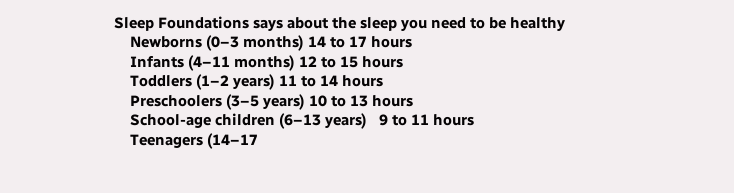Sleep Foundations says about the sleep you need to be healthy
    Newborns (0–3 months) 14 to 17 hours
    Infants (4–11 months) 12 to 15 hours
    Toddlers (1–2 years) 11 to 14 hours
    Preschoolers (3–5 years) 10 to 13 hours
    School-age children (6–13 years)   9 to 11 hours
    Teenagers (14–17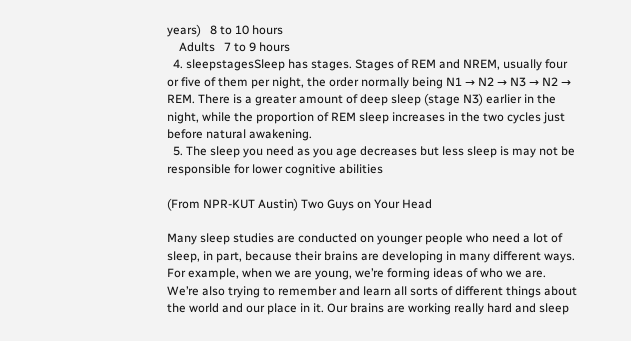years)   8 to 10 hours
    Adults   7 to 9 hours
  4. sleepstagesSleep has stages. Stages of REM and NREM, usually four or five of them per night, the order normally being N1 → N2 → N3 → N2 → REM. There is a greater amount of deep sleep (stage N3) earlier in the night, while the proportion of REM sleep increases in the two cycles just before natural awakening.
  5. The sleep you need as you age decreases but less sleep is may not be responsible for lower cognitive abilities

(From NPR-KUT Austin) Two Guys on Your Head

Many sleep studies are conducted on younger people who need a lot of sleep, in part, because their brains are developing in many different ways. For example, when we are young, we’re forming ideas of who we are. We’re also trying to remember and learn all sorts of different things about the world and our place in it. Our brains are working really hard and sleep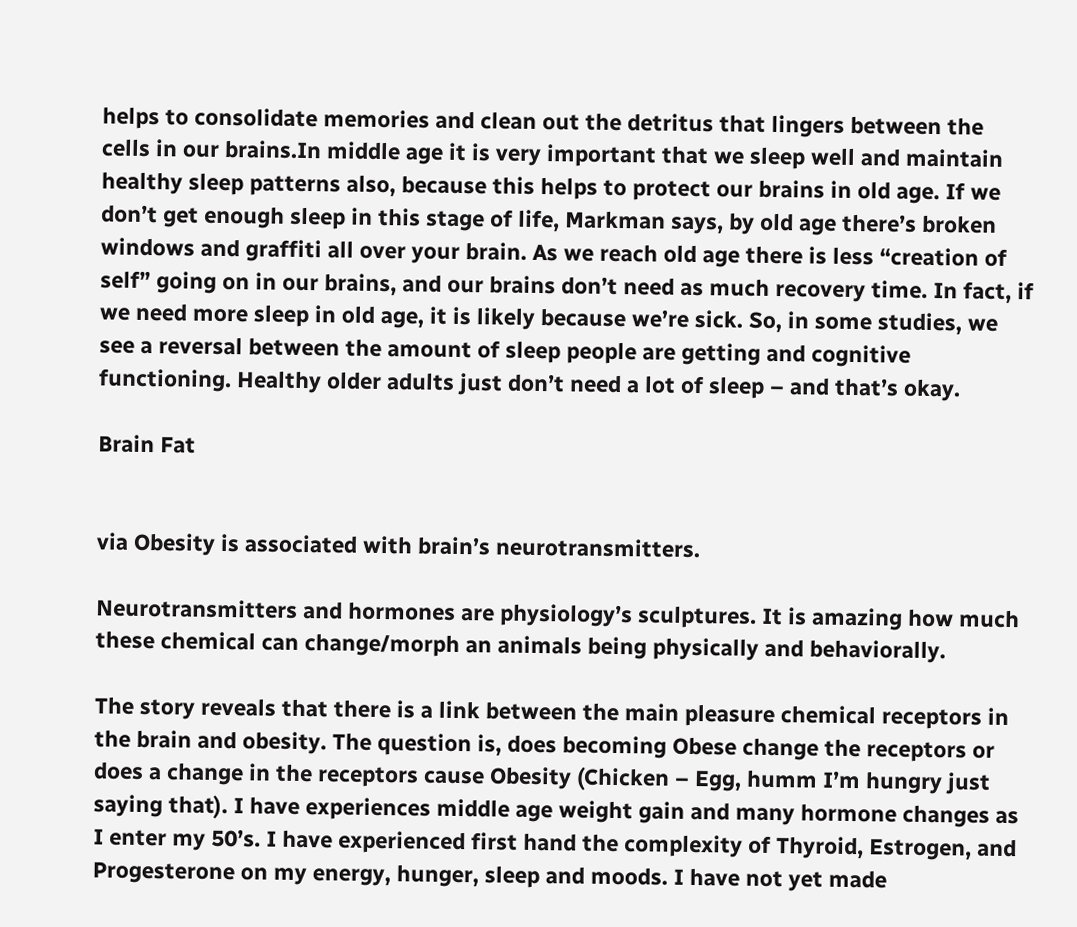helps to consolidate memories and clean out the detritus that lingers between the cells in our brains.In middle age it is very important that we sleep well and maintain healthy sleep patterns also, because this helps to protect our brains in old age. If we don’t get enough sleep in this stage of life, Markman says, by old age there’s broken windows and graffiti all over your brain. As we reach old age there is less “creation of self” going on in our brains, and our brains don’t need as much recovery time. In fact, if we need more sleep in old age, it is likely because we’re sick. So, in some studies, we see a reversal between the amount of sleep people are getting and cognitive functioning. Healthy older adults just don’t need a lot of sleep – and that’s okay.

Brain Fat


via Obesity is associated with brain’s neurotransmitters.

Neurotransmitters and hormones are physiology’s sculptures. It is amazing how much these chemical can change/morph an animals being physically and behaviorally.

The story reveals that there is a link between the main pleasure chemical receptors in the brain and obesity. The question is, does becoming Obese change the receptors or does a change in the receptors cause Obesity (Chicken – Egg, humm I’m hungry just saying that). I have experiences middle age weight gain and many hormone changes as I enter my 50’s. I have experienced first hand the complexity of Thyroid, Estrogen, and Progesterone on my energy, hunger, sleep and moods. I have not yet made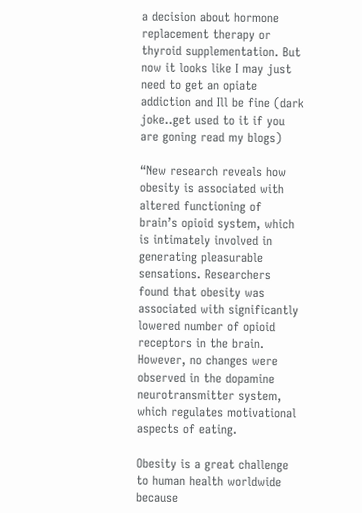a decision about hormone replacement therapy or thyroid supplementation. But now it looks like I may just need to get an opiate addiction and Ill be fine (dark joke..get used to it if you are goning read my blogs)

“New research reveals how obesity is associated with altered functioning of brain’s opioid system, which is intimately involved in generating pleasurable sensations. Researchers found that obesity was associated with significantly lowered number of opioid receptors in the brain. However, no changes were observed in the dopamine neurotransmitter system, which regulates motivational aspects of eating.

Obesity is a great challenge to human health worldwide because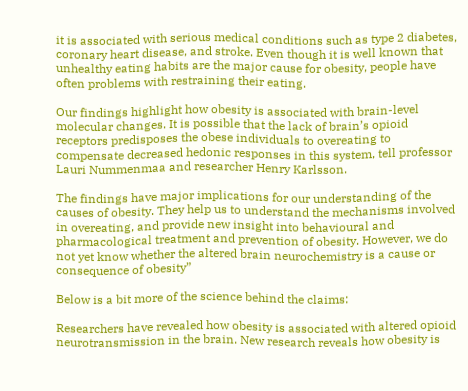it is associated with serious medical conditions such as type 2 diabetes, coronary heart disease, and stroke. Even though it is well known that unhealthy eating habits are the major cause for obesity, people have often problems with restraining their eating.

Our findings highlight how obesity is associated with brain-level molecular changes. It is possible that the lack of brain’s opioid receptors predisposes the obese individuals to overeating to compensate decreased hedonic responses in this system, tell professor Lauri Nummenmaa and researcher Henry Karlsson.

The findings have major implications for our understanding of the causes of obesity. They help us to understand the mechanisms involved in overeating, and provide new insight into behavioural and pharmacological treatment and prevention of obesity. However, we do not yet know whether the altered brain neurochemistry is a cause or consequence of obesity”

Below is a bit more of the science behind the claims:

Researchers have revealed how obesity is associated with altered opioid neurotransmission in the brain. New research reveals how obesity is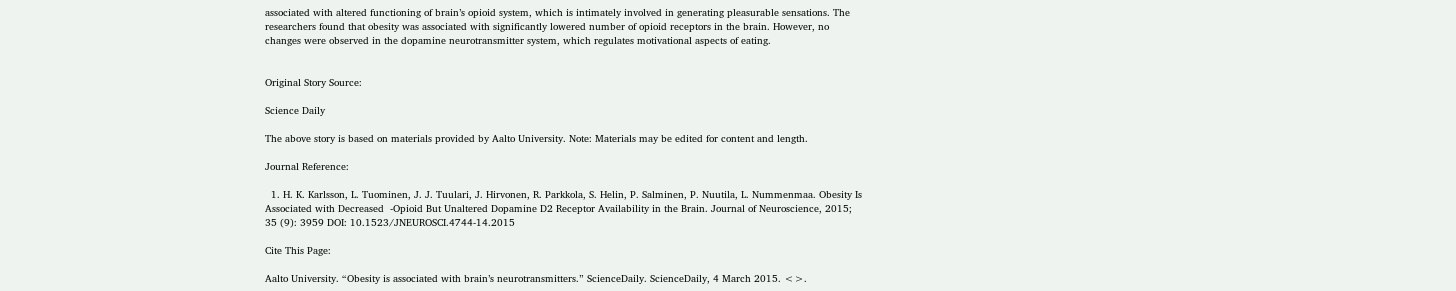associated with altered functioning of brain’s opioid system, which is intimately involved in generating pleasurable sensations. The researchers found that obesity was associated with significantly lowered number of opioid receptors in the brain. However, no changes were observed in the dopamine neurotransmitter system, which regulates motivational aspects of eating.


Original Story Source:

Science Daily

The above story is based on materials provided by Aalto University. Note: Materials may be edited for content and length.

Journal Reference:

  1. H. K. Karlsson, L. Tuominen, J. J. Tuulari, J. Hirvonen, R. Parkkola, S. Helin, P. Salminen, P. Nuutila, L. Nummenmaa. Obesity Is Associated with Decreased  -Opioid But Unaltered Dopamine D2 Receptor Availability in the Brain. Journal of Neuroscience, 2015; 35 (9): 3959 DOI: 10.1523/JNEUROSCI.4744-14.2015

Cite This Page:

Aalto University. “Obesity is associated with brain’s neurotransmitters.” ScienceDaily. ScienceDaily, 4 March 2015. <>.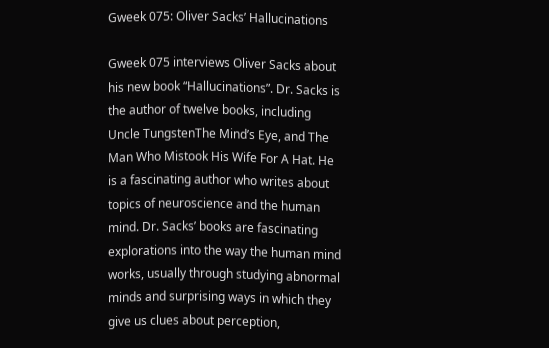Gweek 075: Oliver Sacks’ Hallucinations

Gweek 075 interviews Oliver Sacks about his new book “Hallucinations”. Dr. Sacks is the author of twelve books, including Uncle TungstenThe Mind’s Eye, and The Man Who Mistook His Wife For A Hat. He is a fascinating author who writes about topics of neuroscience and the human mind. Dr. Sacks’ books are fascinating explorations into the way the human mind works, usually through studying abnormal minds and surprising ways in which they give us clues about perception,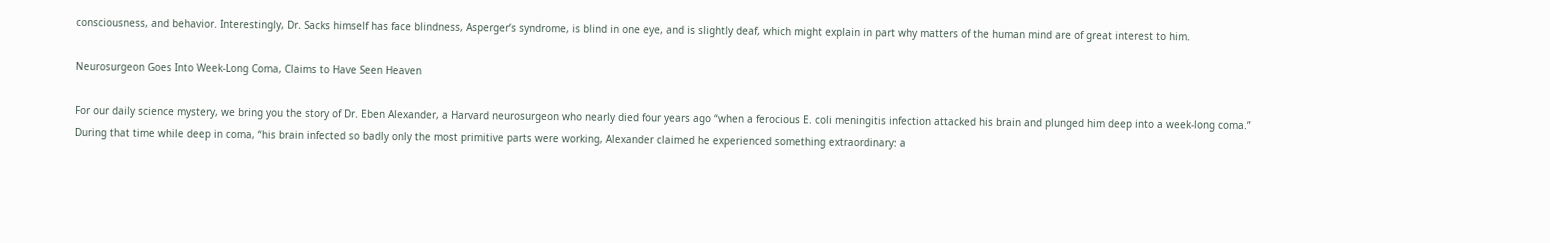consciousness, and behavior. Interestingly, Dr. Sacks himself has face blindness, Asperger’s syndrome, is blind in one eye, and is slightly deaf, which might explain in part why matters of the human mind are of great interest to him.

Neurosurgeon Goes Into Week-Long Coma, Claims to Have Seen Heaven

For our daily science mystery, we bring you the story of Dr. Eben Alexander, a Harvard neurosurgeon who nearly died four years ago “when a ferocious E. coli meningitis infection attacked his brain and plunged him deep into a week-long coma.” During that time while deep in coma, “his brain infected so badly only the most primitive parts were working, Alexander claimed he experienced something extraordinary: a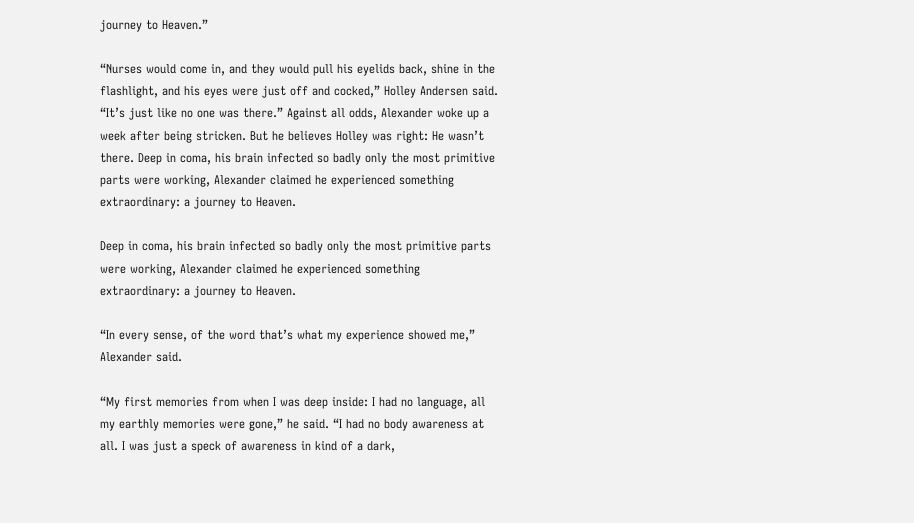journey to Heaven.”

“Nurses would come in, and they would pull his eyelids back, shine in the flashlight, and his eyes were just off and cocked,” Holley Andersen said. “It’s just like no one was there.” Against all odds, Alexander woke up a week after being stricken. But he believes Holley was right: He wasn’t there. Deep in coma, his brain infected so badly only the most primitive parts were working, Alexander claimed he experienced something extraordinary: a journey to Heaven.

Deep in coma, his brain infected so badly only the most primitive parts were working, Alexander claimed he experienced something extraordinary: a journey to Heaven.

“In every sense, of the word that’s what my experience showed me,” Alexander said.

“My first memories from when I was deep inside: I had no language, all my earthly memories were gone,” he said. “I had no body awareness at all. I was just a speck of awareness in kind of a dark,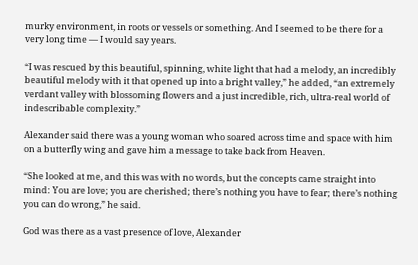murky environment, in roots or vessels or something. And I seemed to be there for a very long time — I would say years.

“I was rescued by this beautiful, spinning, white light that had a melody, an incredibly beautiful melody with it that opened up into a bright valley,” he added, “an extremely verdant valley with blossoming flowers and a just incredible, rich, ultra-real world of indescribable complexity.”

Alexander said there was a young woman who soared across time and space with him on a butterfly wing and gave him a message to take back from Heaven.

“She looked at me, and this was with no words, but the concepts came straight into mind: You are love; you are cherished; there’s nothing you have to fear; there’s nothing you can do wrong,” he said.

God was there as a vast presence of love, Alexander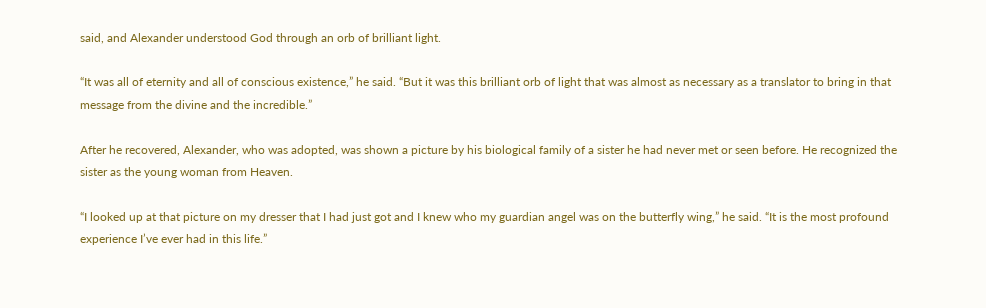said, and Alexander understood God through an orb of brilliant light.

“It was all of eternity and all of conscious existence,” he said. “But it was this brilliant orb of light that was almost as necessary as a translator to bring in that message from the divine and the incredible.”

After he recovered, Alexander, who was adopted, was shown a picture by his biological family of a sister he had never met or seen before. He recognized the sister as the young woman from Heaven.

“I looked up at that picture on my dresser that I had just got and I knew who my guardian angel was on the butterfly wing,” he said. “It is the most profound experience I’ve ever had in this life.”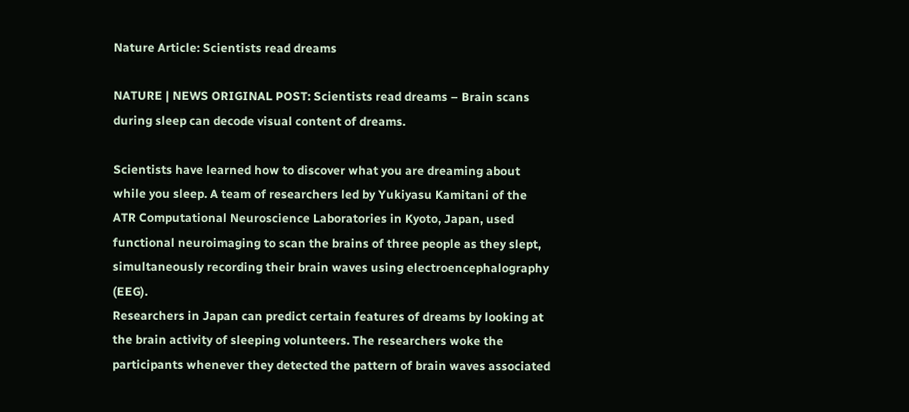Nature Article: Scientists read dreams

NATURE | NEWS ORIGINAL POST: Scientists read dreams – Brain scans during sleep can decode visual content of dreams.

Scientists have learned how to discover what you are dreaming about while you sleep. A team of researchers led by Yukiyasu Kamitani of the ATR Computational Neuroscience Laboratories in Kyoto, Japan, used functional neuroimaging to scan the brains of three people as they slept, simultaneously recording their brain waves using electroencephalography (EEG).
Researchers in Japan can predict certain features of dreams by looking at the brain activity of sleeping volunteers. The researchers woke the participants whenever they detected the pattern of brain waves associated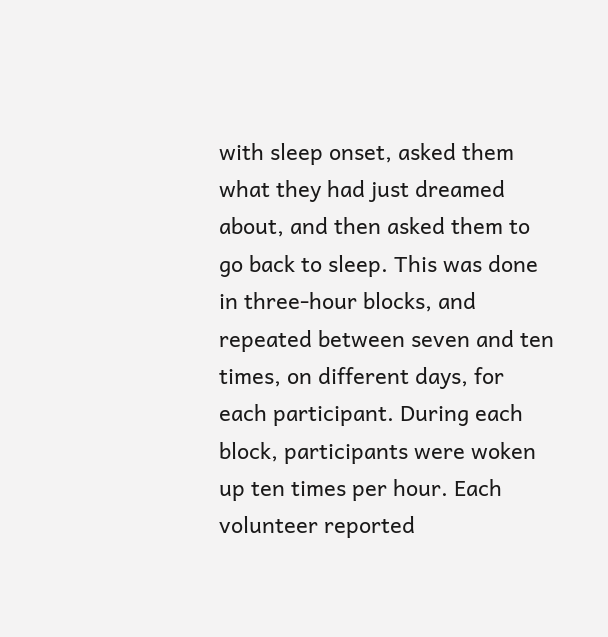with sleep onset, asked them what they had just dreamed about, and then asked them to go back to sleep. This was done in three-hour blocks, and repeated between seven and ten times, on different days, for each participant. During each block, participants were woken up ten times per hour. Each volunteer reported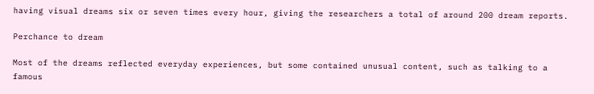having visual dreams six or seven times every hour, giving the researchers a total of around 200 dream reports.

Perchance to dream

Most of the dreams reflected everyday experiences, but some contained unusual content, such as talking to a famous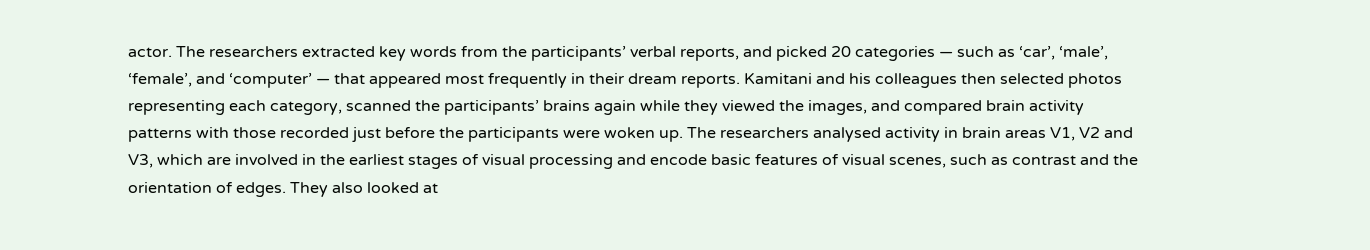actor. The researchers extracted key words from the participants’ verbal reports, and picked 20 categories — such as ‘car’, ‘male’, ‘female’, and ‘computer’ — that appeared most frequently in their dream reports. Kamitani and his colleagues then selected photos representing each category, scanned the participants’ brains again while they viewed the images, and compared brain activity patterns with those recorded just before the participants were woken up. The researchers analysed activity in brain areas V1, V2 and V3, which are involved in the earliest stages of visual processing and encode basic features of visual scenes, such as contrast and the orientation of edges. They also looked at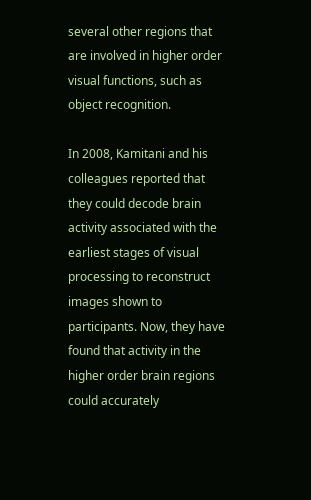several other regions that are involved in higher order visual functions, such as object recognition.

In 2008, Kamitani and his colleagues reported that they could decode brain activity associated with the earliest stages of visual processing to reconstruct images shown to participants. Now, they have found that activity in the higher order brain regions could accurately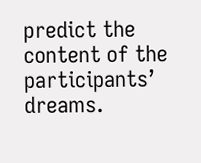predict the content of the participants’ dreams.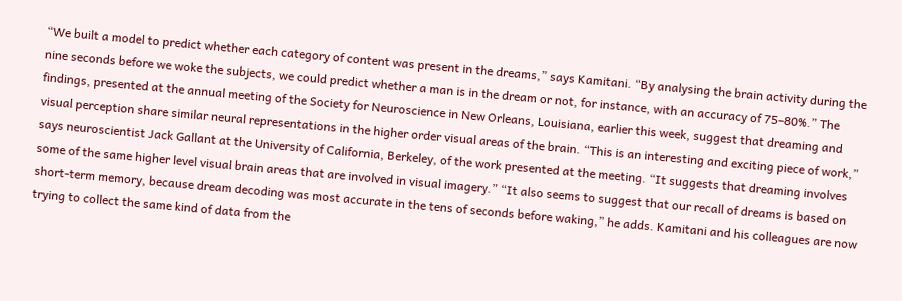“We built a model to predict whether each category of content was present in the dreams,” says Kamitani. “By analysing the brain activity during the nine seconds before we woke the subjects, we could predict whether a man is in the dream or not, for instance, with an accuracy of 75–80%.” The findings, presented at the annual meeting of the Society for Neuroscience in New Orleans, Louisiana, earlier this week, suggest that dreaming and visual perception share similar neural representations in the higher order visual areas of the brain. “This is an interesting and exciting piece of work,” says neuroscientist Jack Gallant at the University of California, Berkeley, of the work presented at the meeting. “It suggests that dreaming involves some of the same higher level visual brain areas that are involved in visual imagery.” “It also seems to suggest that our recall of dreams is based on short-term memory, because dream decoding was most accurate in the tens of seconds before waking,” he adds. Kamitani and his colleagues are now trying to collect the same kind of data from the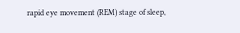rapid eye movement (REM) stage of sleep,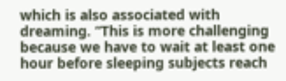which is also associated with dreaming. “This is more challenging because we have to wait at least one hour before sleeping subjects reach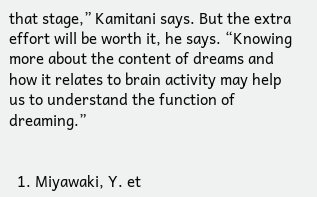that stage,” Kamitani says. But the extra effort will be worth it, he says. “Knowing more about the content of dreams and how it relates to brain activity may help us to understand the function of dreaming.”


  1. Miyawaki, Y. et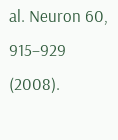al. Neuron 60, 915–929 (2008).